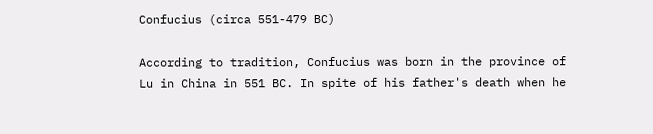Confucius (circa 551-479 BC)

According to tradition, Confucius was born in the province of Lu in China in 551 BC. In spite of his father's death when he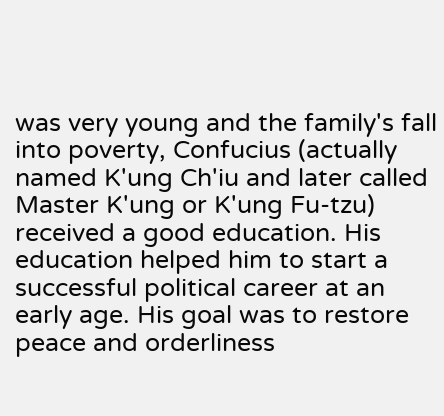was very young and the family's fall into poverty, Confucius (actually named K'ung Ch'iu and later called Master K'ung or K'ung Fu-tzu) received a good education. His education helped him to start a successful political career at an early age. His goal was to restore peace and orderliness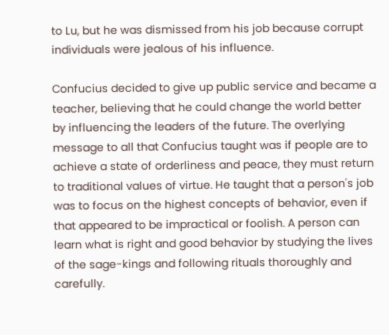to Lu, but he was dismissed from his job because corrupt individuals were jealous of his influence.

Confucius decided to give up public service and became a teacher, believing that he could change the world better by influencing the leaders of the future. The overlying message to all that Confucius taught was if people are to achieve a state of orderliness and peace, they must return to traditional values of virtue. He taught that a person's job was to focus on the highest concepts of behavior, even if that appeared to be impractical or foolish. A person can learn what is right and good behavior by studying the lives of the sage-kings and following rituals thoroughly and carefully.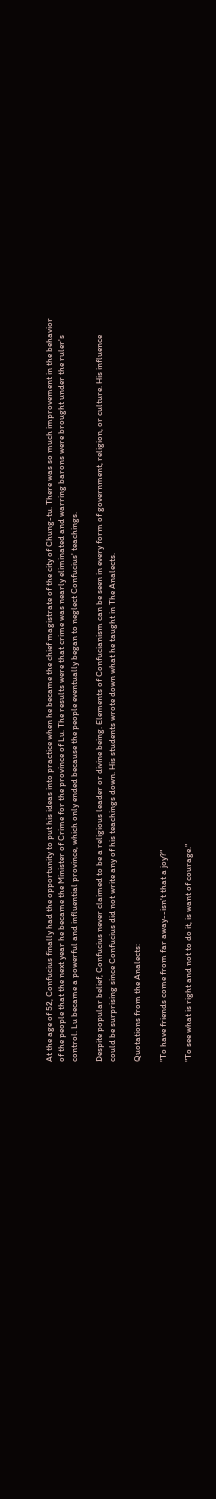At the age of 52, Confucius finally had the opportunity to put his ideas into practice when he became the chief magistrate of the city of Chung-tu. There was so much improvement in the behavior of the people that the next year he became the Minister of Crime for the province of Lu. The results were that crime was nearly eliminated and warring barons were brought under the ruler's control. Lu became a powerful and influential province, which only ended because the people eventually began to neglect Confucius' teachings.

Despite popular belief, Confucius never claimed to be a religious leader or divine being. Elements of Confucianism can be seen in every form of government, religion, or culture. His influence could be surprising since Confucius did not write any of his teachings down. His students wrote down what he taught in The Analects.

Quotations from the Analects:

"To have friends come from far away--isn't that a joy?"

"To see what is right and not to do it, is want of courage."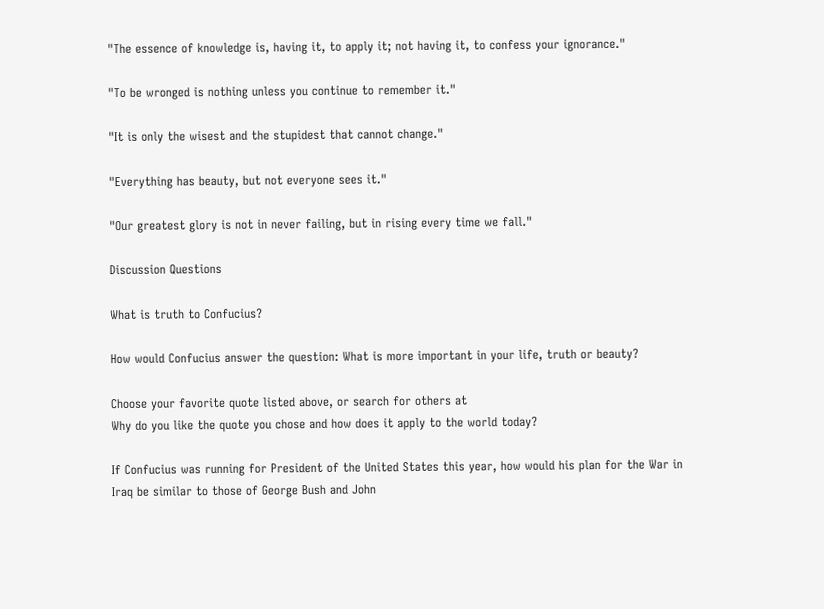"The essence of knowledge is, having it, to apply it; not having it, to confess your ignorance."

"To be wronged is nothing unless you continue to remember it."

"It is only the wisest and the stupidest that cannot change."

"Everything has beauty, but not everyone sees it."

"Our greatest glory is not in never failing, but in rising every time we fall."

Discussion Questions

What is truth to Confucius?

How would Confucius answer the question: What is more important in your life, truth or beauty?

Choose your favorite quote listed above, or search for others at
Why do you like the quote you chose and how does it apply to the world today?

If Confucius was running for President of the United States this year, how would his plan for the War in Iraq be similar to those of George Bush and John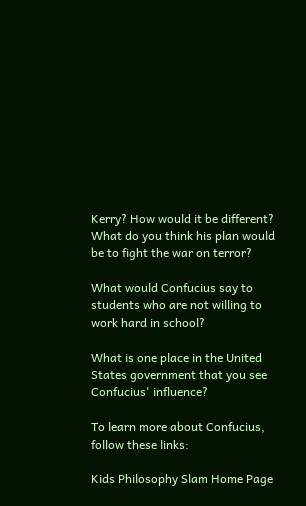Kerry? How would it be different? What do you think his plan would be to fight the war on terror?

What would Confucius say to students who are not willing to work hard in school?

What is one place in the United States government that you see Confucius' influence?

To learn more about Confucius, follow these links:

Kids Philosophy Slam Home Page